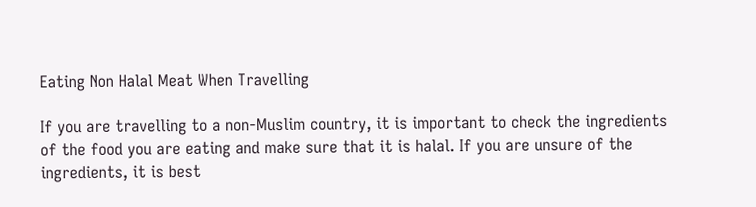Eating Non Halal Meat When Travelling

If you are travelling to a non-Muslim country, it is important to check the ingredients of the food you are eating and make sure that it is halal. If you are unsure of the ingredients, it is best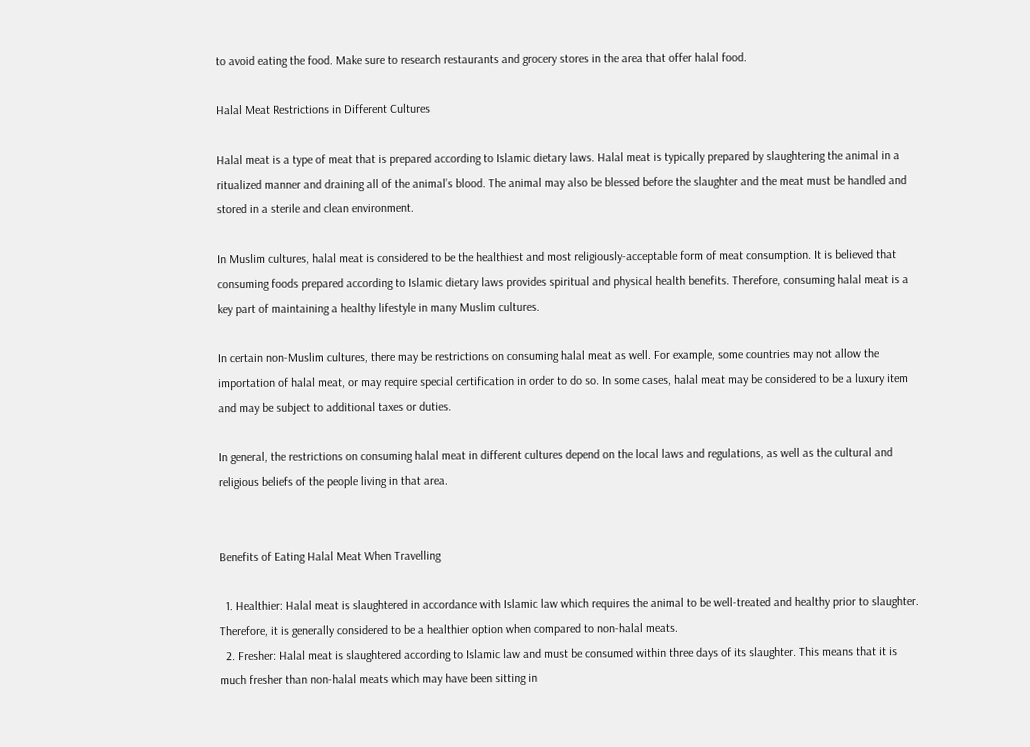to avoid eating the food. Make sure to research restaurants and grocery stores in the area that offer halal food.

Halal Meat Restrictions in Different Cultures

Halal meat is a type of meat that is prepared according to Islamic dietary laws. Halal meat is typically prepared by slaughtering the animal in a ritualized manner and draining all of the animal’s blood. The animal may also be blessed before the slaughter and the meat must be handled and stored in a sterile and clean environment.

In Muslim cultures, halal meat is considered to be the healthiest and most religiously-acceptable form of meat consumption. It is believed that consuming foods prepared according to Islamic dietary laws provides spiritual and physical health benefits. Therefore, consuming halal meat is a key part of maintaining a healthy lifestyle in many Muslim cultures.

In certain non-Muslim cultures, there may be restrictions on consuming halal meat as well. For example, some countries may not allow the importation of halal meat, or may require special certification in order to do so. In some cases, halal meat may be considered to be a luxury item and may be subject to additional taxes or duties.

In general, the restrictions on consuming halal meat in different cultures depend on the local laws and regulations, as well as the cultural and religious beliefs of the people living in that area.


Benefits of Eating Halal Meat When Travelling

  1. Healthier: Halal meat is slaughtered in accordance with Islamic law which requires the animal to be well-treated and healthy prior to slaughter. Therefore, it is generally considered to be a healthier option when compared to non-halal meats.
  2. Fresher: Halal meat is slaughtered according to Islamic law and must be consumed within three days of its slaughter. This means that it is much fresher than non-halal meats which may have been sitting in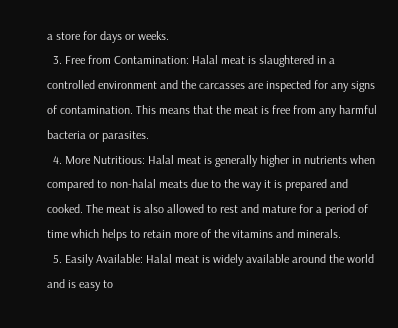a store for days or weeks.
  3. Free from Contamination: Halal meat is slaughtered in a controlled environment and the carcasses are inspected for any signs of contamination. This means that the meat is free from any harmful bacteria or parasites.
  4. More Nutritious: Halal meat is generally higher in nutrients when compared to non-halal meats due to the way it is prepared and cooked. The meat is also allowed to rest and mature for a period of time which helps to retain more of the vitamins and minerals.
  5. Easily Available: Halal meat is widely available around the world and is easy to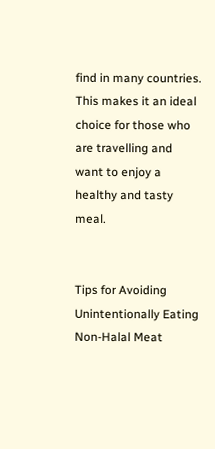find in many countries. This makes it an ideal choice for those who are travelling and want to enjoy a healthy and tasty meal.


Tips for Avoiding Unintentionally Eating Non-Halal Meat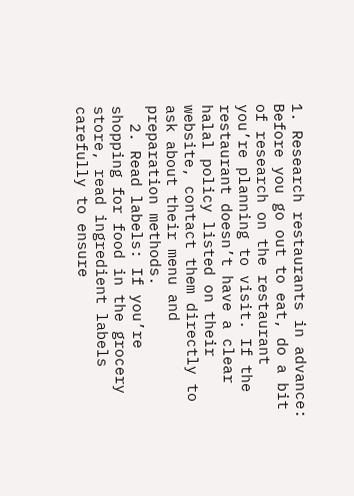1. Research restaurants in advance: Before you go out to eat, do a bit of research on the restaurant you’re planning to visit. If the restaurant doesn’t have a clear halal policy listed on their website, contact them directly to ask about their menu and preparation methods.
  2. Read labels: If you’re shopping for food in the grocery store, read ingredient labels carefully to ensure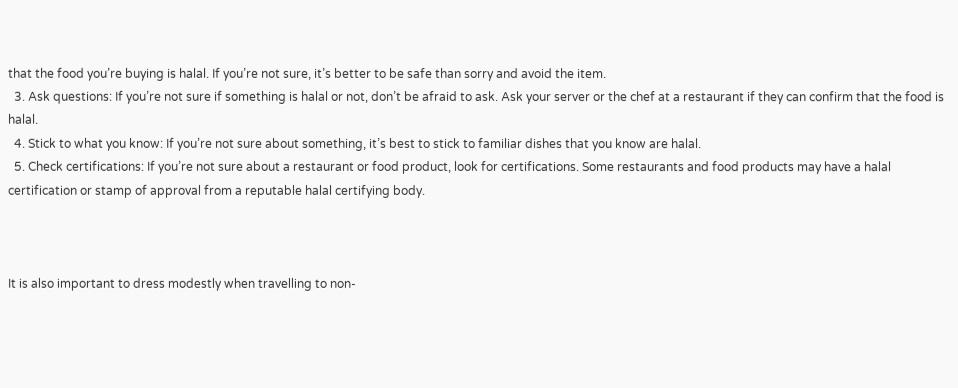that the food you’re buying is halal. If you’re not sure, it’s better to be safe than sorry and avoid the item.
  3. Ask questions: If you’re not sure if something is halal or not, don’t be afraid to ask. Ask your server or the chef at a restaurant if they can confirm that the food is halal.
  4. Stick to what you know: If you’re not sure about something, it’s best to stick to familiar dishes that you know are halal.
  5. Check certifications: If you’re not sure about a restaurant or food product, look for certifications. Some restaurants and food products may have a halal certification or stamp of approval from a reputable halal certifying body.



It is also important to dress modestly when travelling to non-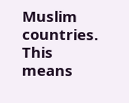Muslim countries. This means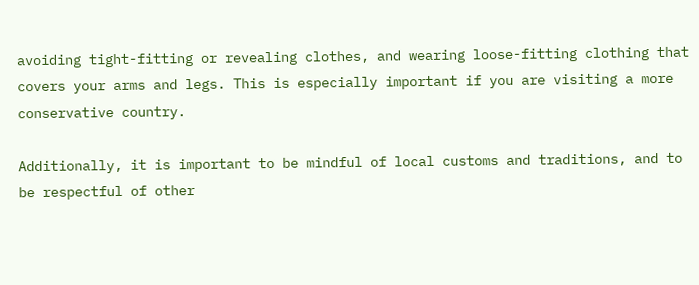avoiding tight-fitting or revealing clothes, and wearing loose-fitting clothing that covers your arms and legs. This is especially important if you are visiting a more conservative country.

Additionally, it is important to be mindful of local customs and traditions, and to be respectful of other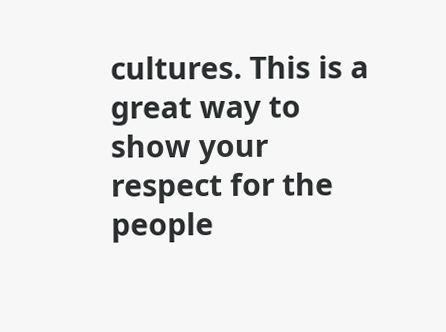cultures. This is a great way to show your respect for the people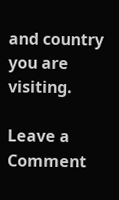and country you are visiting.

Leave a Comment